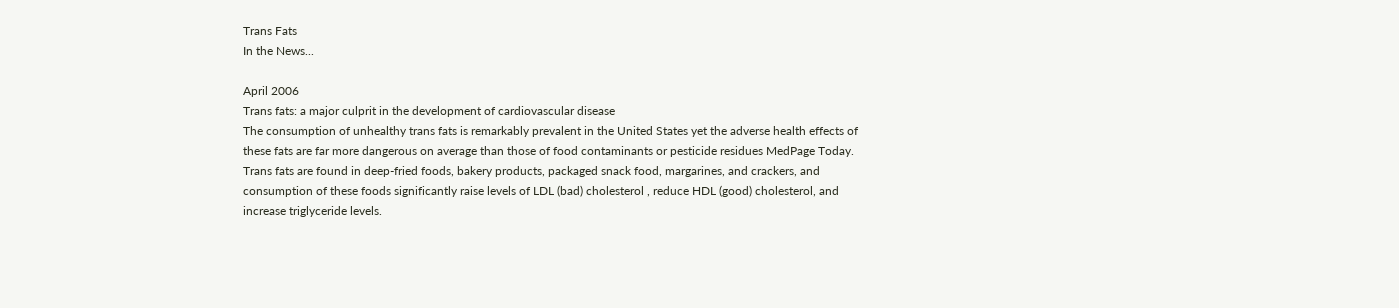Trans Fats
In the News...

April 2006
Trans fats: a major culprit in the development of cardiovascular disease
The consumption of unhealthy trans fats is remarkably prevalent in the United States yet the adverse health effects of these fats are far more dangerous on average than those of food contaminants or pesticide residues MedPage Today. Trans fats are found in deep-fried foods, bakery products, packaged snack food, margarines, and crackers, and consumption of these foods significantly raise levels of LDL (bad) cholesterol , reduce HDL (good) cholesterol, and increase triglyceride levels.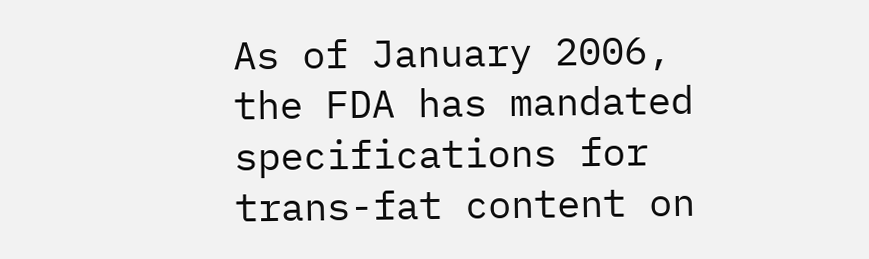As of January 2006, the FDA has mandated specifications for trans-fat content on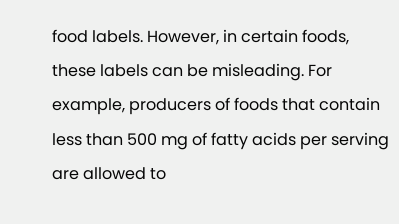food labels. However, in certain foods, these labels can be misleading. For example, producers of foods that contain less than 500 mg of fatty acids per serving are allowed to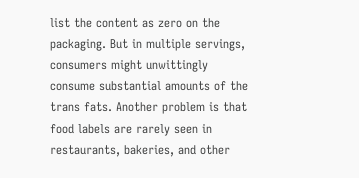list the content as zero on the packaging. But in multiple servings, consumers might unwittingly consume substantial amounts of the trans fats. Another problem is that food labels are rarely seen in restaurants, bakeries, and other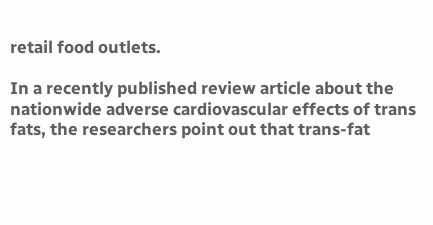retail food outlets.

In a recently published review article about the nationwide adverse cardiovascular effects of trans fats, the researchers point out that trans-fat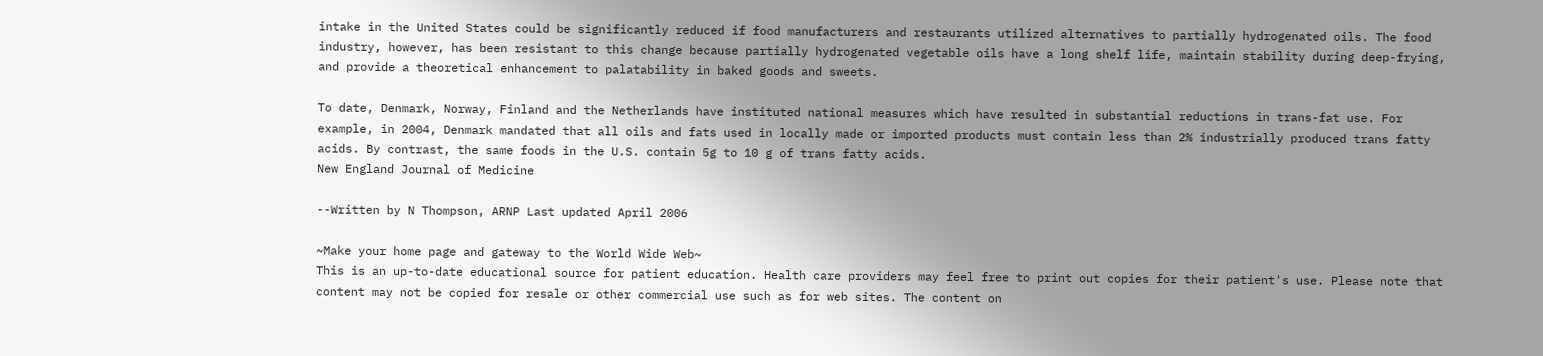intake in the United States could be significantly reduced if food manufacturers and restaurants utilized alternatives to partially hydrogenated oils. The food industry, however, has been resistant to this change because partially hydrogenated vegetable oils have a long shelf life, maintain stability during deep-frying, and provide a theoretical enhancement to palatability in baked goods and sweets.

To date, Denmark, Norway, Finland and the Netherlands have instituted national measures which have resulted in substantial reductions in trans-fat use. For example, in 2004, Denmark mandated that all oils and fats used in locally made or imported products must contain less than 2% industrially produced trans fatty acids. By contrast, the same foods in the U.S. contain 5g to 10 g of trans fatty acids.
New England Journal of Medicine

--Written by N Thompson, ARNP Last updated April 2006

~Make your home page and gateway to the World Wide Web~
This is an up-to-date educational source for patient education. Health care providers may feel free to print out copies for their patient's use. Please note that content may not be copied for resale or other commercial use such as for web sites. The content on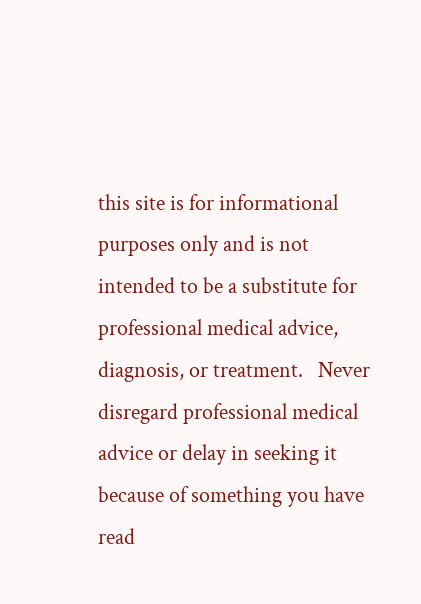this site is for informational purposes only and is not intended to be a substitute for professional medical advice, diagnosis, or treatment.   Never disregard professional medical advice or delay in seeking it because of something you have read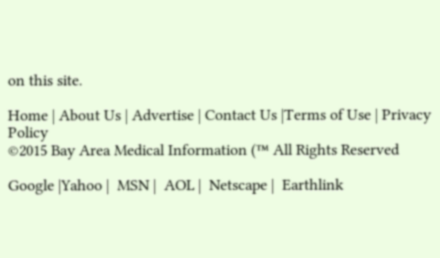on this site.

Home | About Us | Advertise | Contact Us |Terms of Use | Privacy Policy
©2015 Bay Area Medical Information (™ All Rights Reserved

Google |Yahoo |  MSN |  AOL |  Netscape |  Earthlink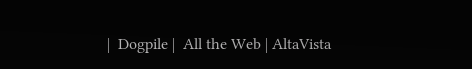|  Dogpile |  All the Web | AltaVista